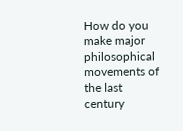How do you make major philosophical movements of the last century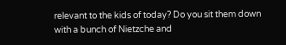relevant to the kids of today? Do you sit them down with a bunch of Nietzche and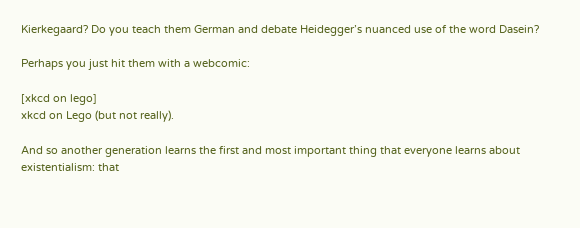Kierkegaard? Do you teach them German and debate Heidegger’s nuanced use of the word Dasein?

Perhaps you just hit them with a webcomic:

[xkcd on lego]
xkcd on Lego (but not really).

And so another generation learns the first and most important thing that everyone learns about existentialism: that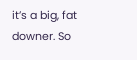it’s a big, fat downer. So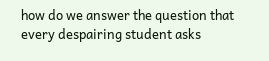how do we answer the question that every despairing student asks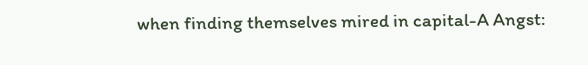when finding themselves mired in capital-A Angst: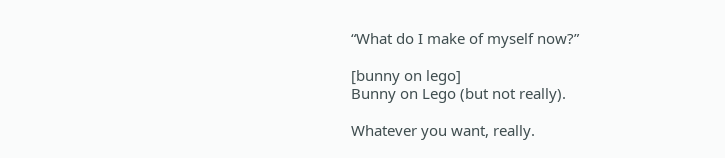“What do I make of myself now?”

[bunny on lego]
Bunny on Lego (but not really).

Whatever you want, really.